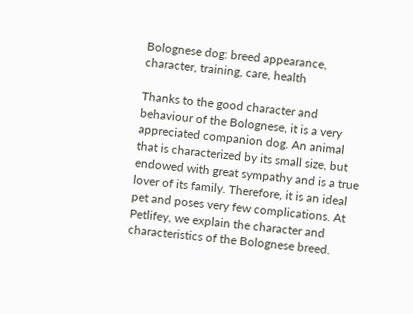Bolognese dog: breed appearance, character, training, care, health

Thanks to the good character and behaviour of the Bolognese, it is a very appreciated companion dog. An animal that is characterized by its small size, but endowed with great sympathy and is a true lover of its family. Therefore, it is an ideal pet and poses very few complications. At Petlifey, we explain the character and characteristics of the Bolognese breed.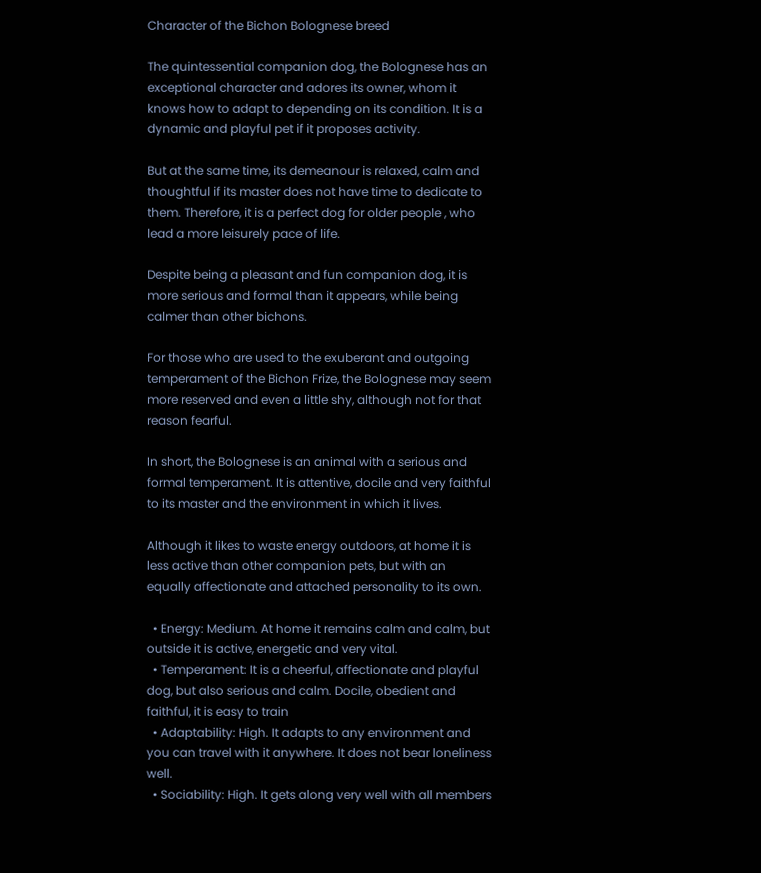Character of the Bichon Bolognese breed

The quintessential companion dog, the Bolognese has an exceptional character and adores its owner, whom it knows how to adapt to depending on its condition. It is a dynamic and playful pet if it proposes activity.

But at the same time, its demeanour is relaxed, calm and thoughtful if its master does not have time to dedicate to them. Therefore, it is a perfect dog for older people , who lead a more leisurely pace of life.

Despite being a pleasant and fun companion dog, it is more serious and formal than it appears, while being calmer than other bichons.

For those who are used to the exuberant and outgoing temperament of the Bichon Frize, the Bolognese may seem more reserved and even a little shy, although not for that reason fearful.

In short, the Bolognese is an animal with a serious and formal temperament. It is attentive, docile and very faithful to its master and the environment in which it lives.

Although it likes to waste energy outdoors, at home it is less active than other companion pets, but with an equally affectionate and attached personality to its own.

  • Energy: Medium. At home it remains calm and calm, but outside it is active, energetic and very vital.
  • Temperament: It is a cheerful, affectionate and playful dog, but also serious and calm. Docile, obedient and faithful, it is easy to train
  • Adaptability: High. It adapts to any environment and you can travel with it anywhere. It does not bear loneliness well.
  • Sociability: High. It gets along very well with all members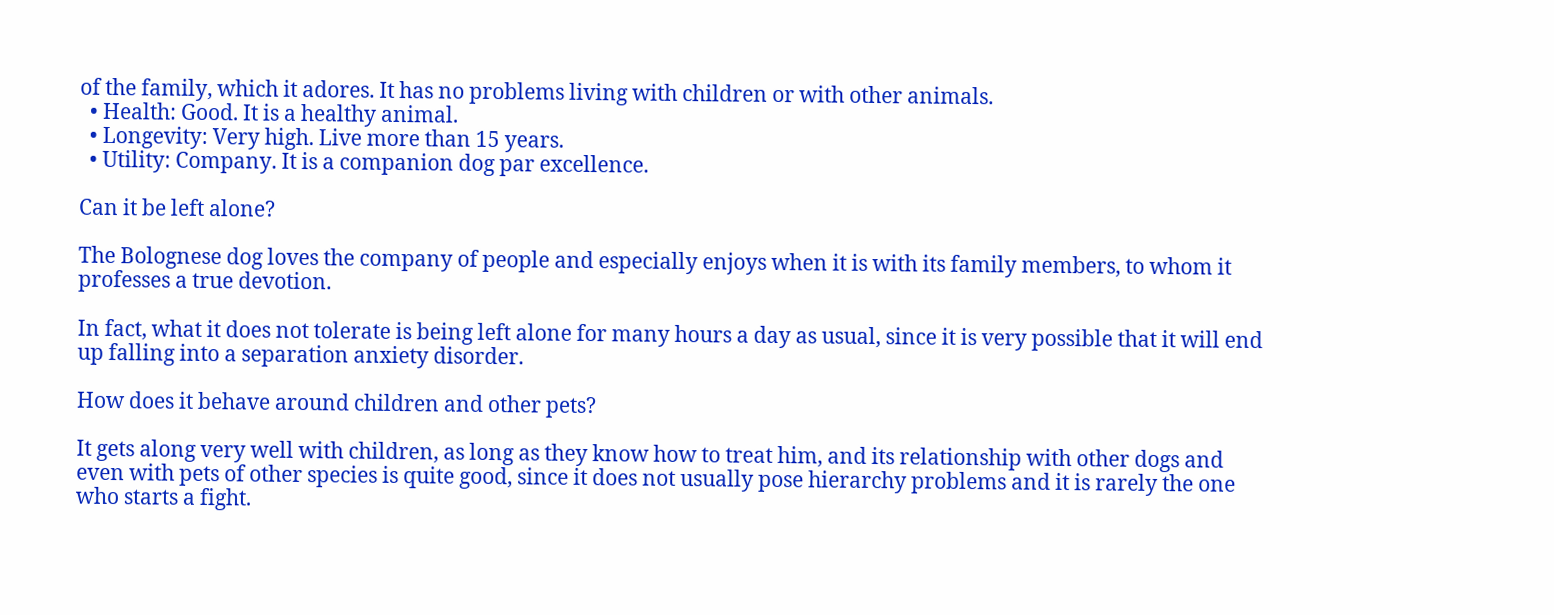of the family, which it adores. It has no problems living with children or with other animals.
  • Health: Good. It is a healthy animal.
  • Longevity: Very high. Live more than 15 years.
  • Utility: Company. It is a companion dog par excellence.

Can it be left alone?

The Bolognese dog loves the company of people and especially enjoys when it is with its family members, to whom it professes a true devotion.

In fact, what it does not tolerate is being left alone for many hours a day as usual, since it is very possible that it will end up falling into a separation anxiety disorder.

How does it behave around children and other pets?

It gets along very well with children, as long as they know how to treat him, and its relationship with other dogs and even with pets of other species is quite good, since it does not usually pose hierarchy problems and it is rarely the one who starts a fight.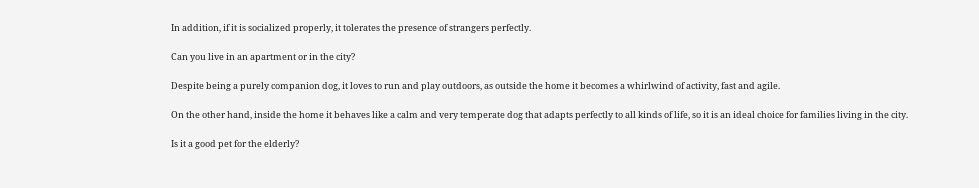In addition, if it is socialized properly, it tolerates the presence of strangers perfectly.

Can you live in an apartment or in the city?

Despite being a purely companion dog, it loves to run and play outdoors, as outside the home it becomes a whirlwind of activity, fast and agile.

On the other hand, inside the home it behaves like a calm and very temperate dog that adapts perfectly to all kinds of life, so it is an ideal choice for families living in the city.

Is it a good pet for the elderly?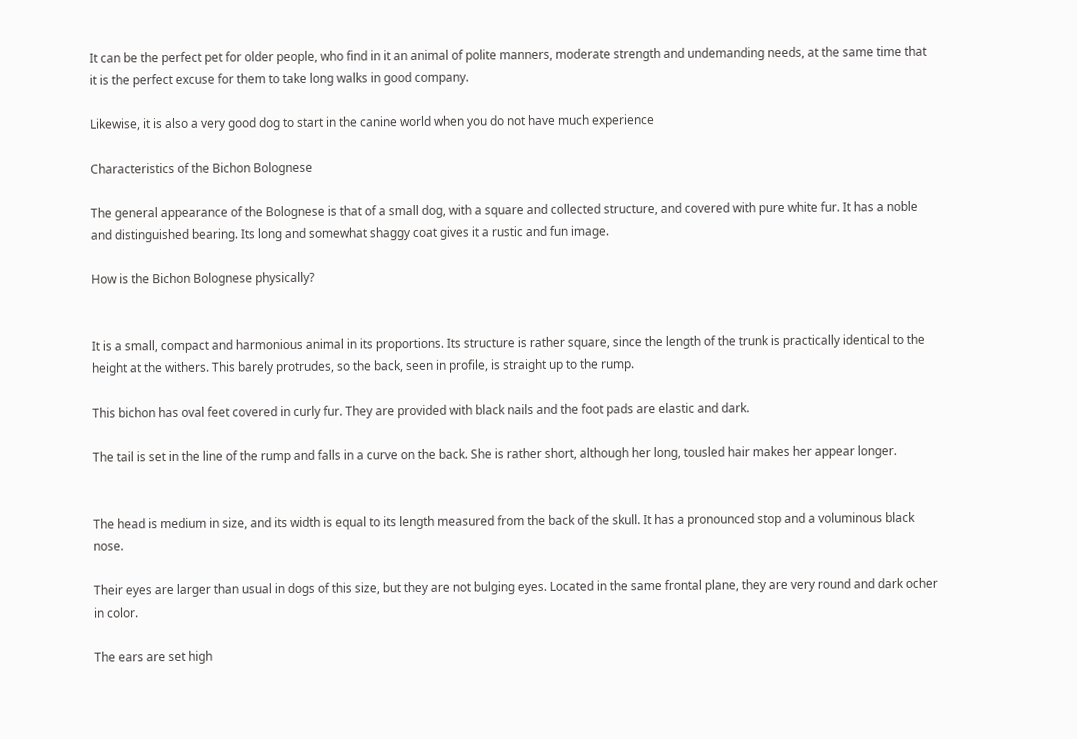It can be the perfect pet for older people, who find in it an animal of polite manners, moderate strength and undemanding needs, at the same time that it is the perfect excuse for them to take long walks in good company.

Likewise, it is also a very good dog to start in the canine world when you do not have much experience

Characteristics of the Bichon Bolognese

The general appearance of the Bolognese is that of a small dog, with a square and collected structure, and covered with pure white fur. It has a noble and distinguished bearing. Its long and somewhat shaggy coat gives it a rustic and fun image.

How is the Bichon Bolognese physically?


It is a small, compact and harmonious animal in its proportions. Its structure is rather square, since the length of the trunk is practically identical to the height at the withers. This barely protrudes, so the back, seen in profile, is straight up to the rump.

This bichon has oval feet covered in curly fur. They are provided with black nails and the foot pads are elastic and dark.

The tail is set in the line of the rump and falls in a curve on the back. She is rather short, although her long, tousled hair makes her appear longer.


The head is medium in size, and its width is equal to its length measured from the back of the skull. It has a pronounced stop and a voluminous black nose.

Their eyes are larger than usual in dogs of this size, but they are not bulging eyes. Located in the same frontal plane, they are very round and dark ocher in color.

The ears are set high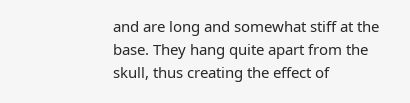and are long and somewhat stiff at the base. They hang quite apart from the skull, thus creating the effect of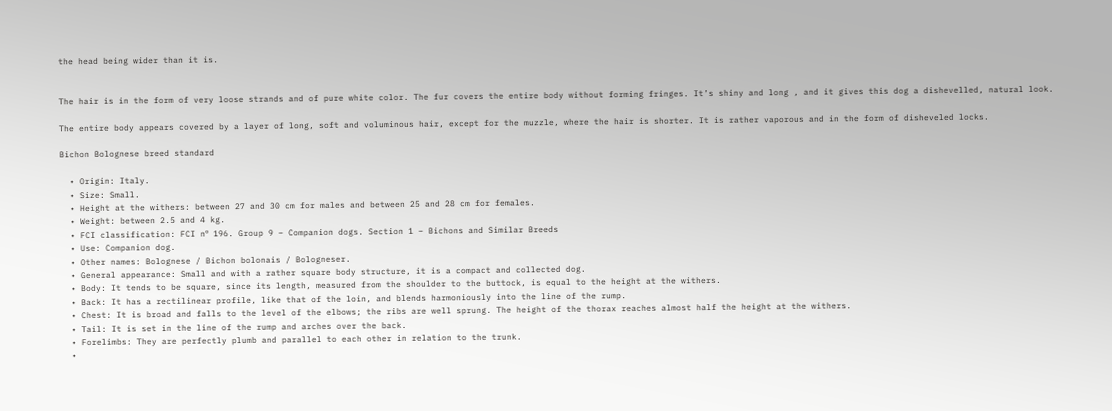the head being wider than it is.


The hair is in the form of very loose strands and of pure white color. The fur covers the entire body without forming fringes. It’s shiny and long , and it gives this dog a dishevelled, natural look.

The entire body appears covered by a layer of long, soft and voluminous hair, except for the muzzle, where the hair is shorter. It is rather vaporous and in the form of disheveled locks.

Bichon Bolognese breed standard

  • Origin: Italy.
  • Size: Small.
  • Height at the withers: between 27 and 30 cm for males and between 25 and 28 cm for females.
  • Weight: between 2.5 and 4 kg.
  • FCI classification: FCI nº 196. Group 9 – Companion dogs. Section 1 – Bichons and Similar Breeds
  • Use: Companion dog.
  • Other names: Bolognese / Bichon bolonais / Bologneser.
  • General appearance: Small and with a rather square body structure, it is a compact and collected dog.
  • Body: It tends to be square, since its length, measured from the shoulder to the buttock, is equal to the height at the withers.
  • Back: It has a rectilinear profile, like that of the loin, and blends harmoniously into the line of the rump.
  • Chest: It is broad and falls to the level of the elbows; the ribs are well sprung. The height of the thorax reaches almost half the height at the withers.
  • Tail: It is set in the line of the rump and arches over the back.
  • Forelimbs: They are perfectly plumb and parallel to each other in relation to the trunk.
  •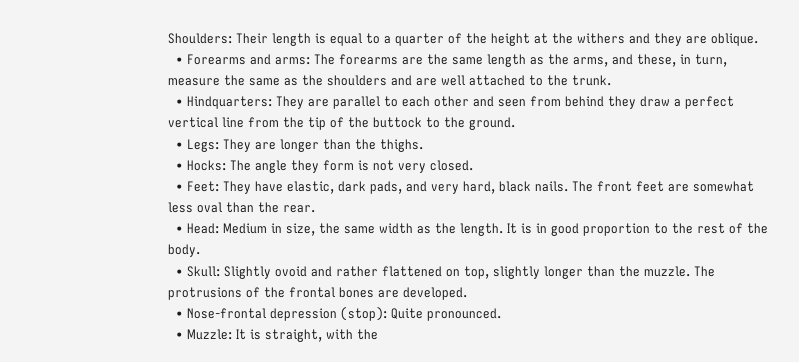Shoulders: Their length is equal to a quarter of the height at the withers and they are oblique.
  • Forearms and arms: The forearms are the same length as the arms, and these, in turn, measure the same as the shoulders and are well attached to the trunk.
  • Hindquarters: They are parallel to each other and seen from behind they draw a perfect vertical line from the tip of the buttock to the ground.
  • Legs: They are longer than the thighs.
  • Hocks: The angle they form is not very closed.
  • Feet: They have elastic, dark pads, and very hard, black nails. The front feet are somewhat less oval than the rear.
  • Head: Medium in size, the same width as the length. It is in good proportion to the rest of the body.
  • Skull: Slightly ovoid and rather flattened on top, slightly longer than the muzzle. The protrusions of the frontal bones are developed.
  • Nose-frontal depression (stop): Quite pronounced.
  • Muzzle: It is straight, with the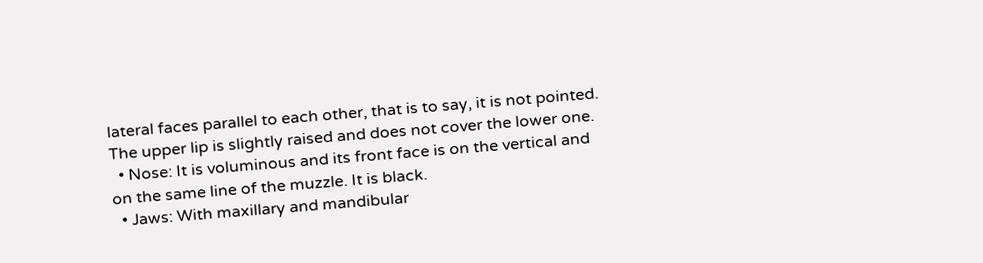lateral faces parallel to each other, that is to say, it is not pointed. The upper lip is slightly raised and does not cover the lower one.
  • Nose: It is voluminous and its front face is on the vertical and on the same line of the muzzle. It is black.
  • Jaws: With maxillary and mandibular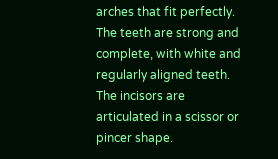arches that fit perfectly. The teeth are strong and complete, with white and regularly aligned teeth. The incisors are articulated in a scissor or pincer shape.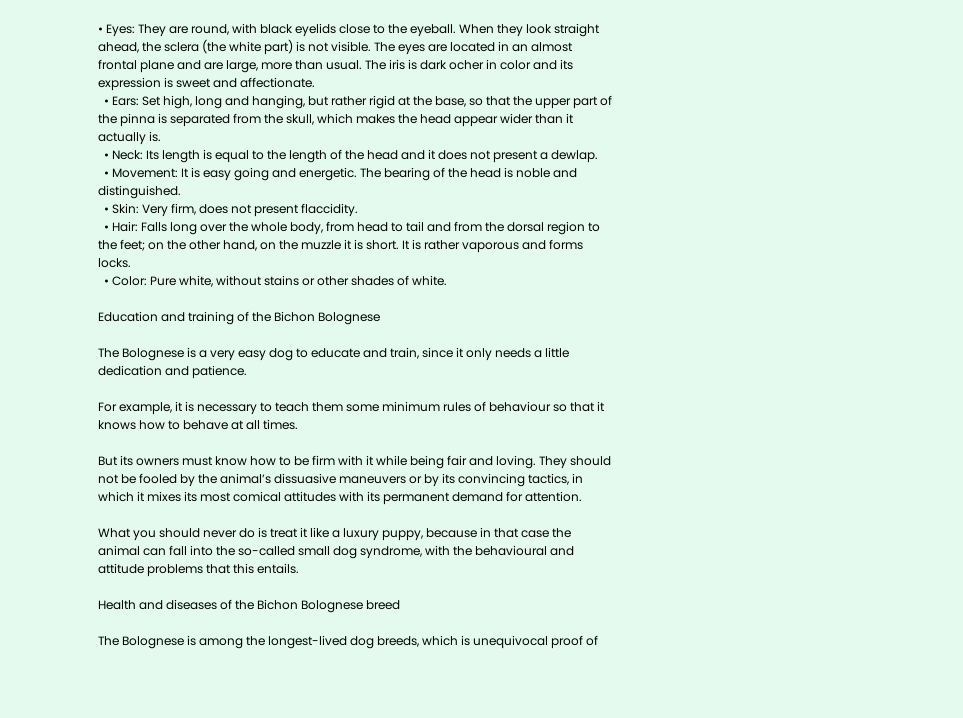• Eyes: They are round, with black eyelids close to the eyeball. When they look straight ahead, the sclera (the white part) is not visible. The eyes are located in an almost frontal plane and are large, more than usual. The iris is dark ocher in color and its expression is sweet and affectionate.
  • Ears: Set high, long and hanging, but rather rigid at the base, so that the upper part of the pinna is separated from the skull, which makes the head appear wider than it actually is.
  • Neck: Its length is equal to the length of the head and it does not present a dewlap.
  • Movement: It is easy going and energetic. The bearing of the head is noble and distinguished.
  • Skin: Very firm, does not present flaccidity.
  • Hair: Falls long over the whole body, from head to tail and from the dorsal region to the feet; on the other hand, on the muzzle it is short. It is rather vaporous and forms locks.
  • Color: Pure white, without stains or other shades of white.

Education and training of the Bichon Bolognese

The Bolognese is a very easy dog to educate and train, since it only needs a little dedication and patience.

For example, it is necessary to teach them some minimum rules of behaviour so that it knows how to behave at all times.

But its owners must know how to be firm with it while being fair and loving. They should not be fooled by the animal’s dissuasive maneuvers or by its convincing tactics, in which it mixes its most comical attitudes with its permanent demand for attention.

What you should never do is treat it like a luxury puppy, because in that case the animal can fall into the so-called small dog syndrome, with the behavioural and attitude problems that this entails.

Health and diseases of the Bichon Bolognese breed

The Bolognese is among the longest-lived dog breeds, which is unequivocal proof of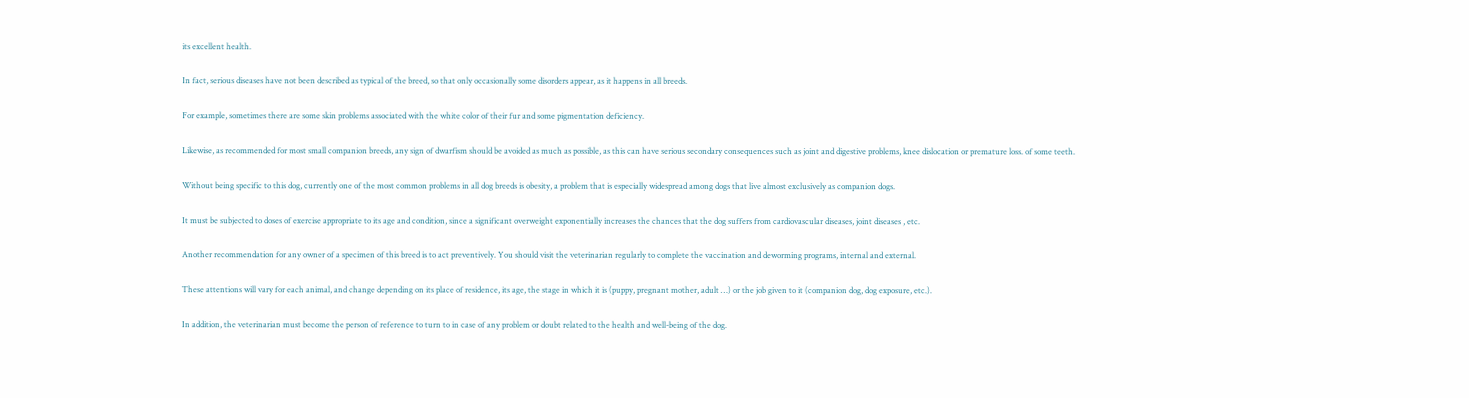its excellent health.

In fact, serious diseases have not been described as typical of the breed, so that only occasionally some disorders appear, as it happens in all breeds.

For example, sometimes there are some skin problems associated with the white color of their fur and some pigmentation deficiency.

Likewise, as recommended for most small companion breeds, any sign of dwarfism should be avoided as much as possible, as this can have serious secondary consequences such as joint and digestive problems, knee dislocation or premature loss. of some teeth.

Without being specific to this dog, currently one of the most common problems in all dog breeds is obesity, a problem that is especially widespread among dogs that live almost exclusively as companion dogs.

It must be subjected to doses of exercise appropriate to its age and condition, since a significant overweight exponentially increases the chances that the dog suffers from cardiovascular diseases, joint diseases , etc.

Another recommendation for any owner of a specimen of this breed is to act preventively. You should visit the veterinarian regularly to complete the vaccination and deworming programs, internal and external.

These attentions will vary for each animal, and change depending on its place of residence, its age, the stage in which it is (puppy, pregnant mother, adult …) or the job given to it (companion dog, dog exposure, etc.).

In addition, the veterinarian must become the person of reference to turn to in case of any problem or doubt related to the health and well-being of the dog.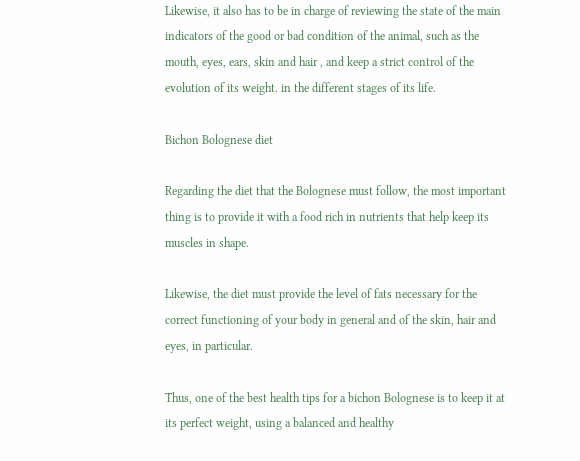Likewise, it also has to be in charge of reviewing the state of the main indicators of the good or bad condition of the animal, such as the mouth, eyes, ears, skin and hair , and keep a strict control of the evolution of its weight. in the different stages of its life.

Bichon Bolognese diet

Regarding the diet that the Bolognese must follow, the most important thing is to provide it with a food rich in nutrients that help keep its muscles in shape.

Likewise, the diet must provide the level of fats necessary for the correct functioning of your body in general and of the skin, hair and eyes, in particular.

Thus, one of the best health tips for a bichon Bolognese is to keep it at its perfect weight, using a balanced and healthy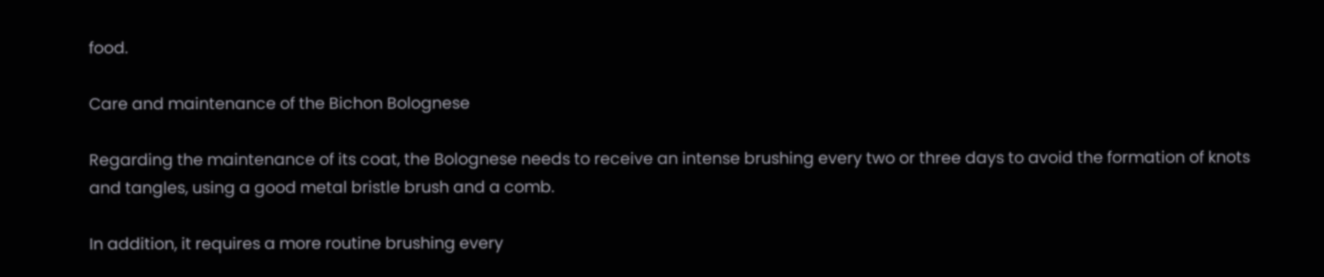food.

Care and maintenance of the Bichon Bolognese

Regarding the maintenance of its coat, the Bolognese needs to receive an intense brushing every two or three days to avoid the formation of knots and tangles, using a good metal bristle brush and a comb.

In addition, it requires a more routine brushing every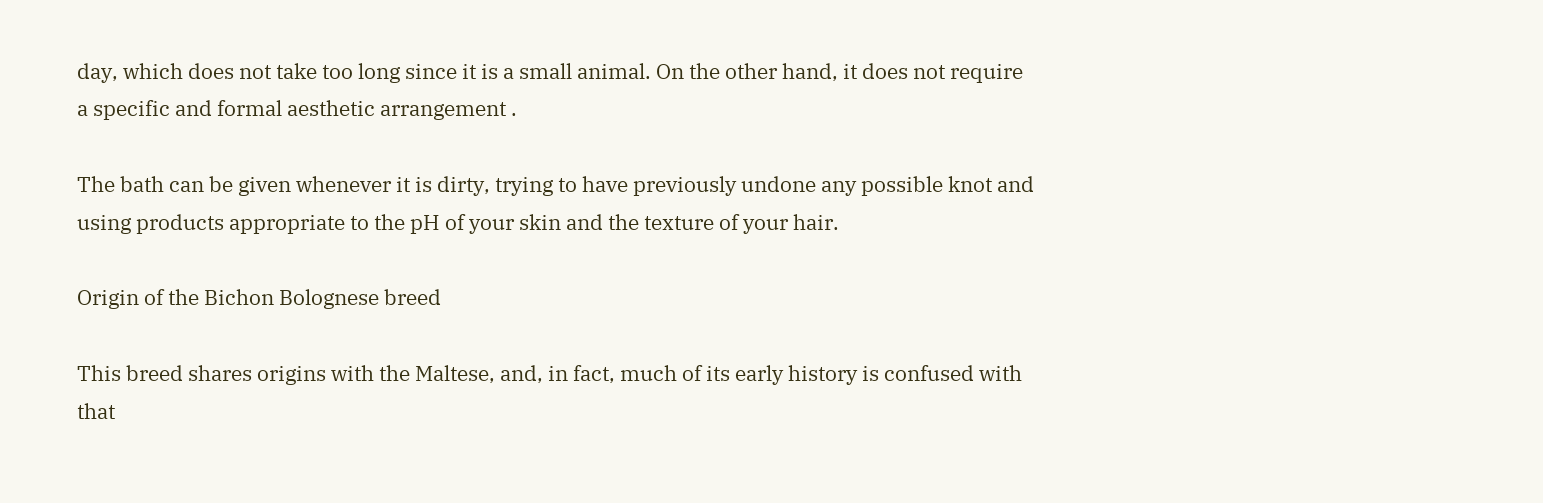day, which does not take too long since it is a small animal. On the other hand, it does not require a specific and formal aesthetic arrangement .

The bath can be given whenever it is dirty, trying to have previously undone any possible knot and using products appropriate to the pH of your skin and the texture of your hair.

Origin of the Bichon Bolognese breed

This breed shares origins with the Maltese, and, in fact, much of its early history is confused with that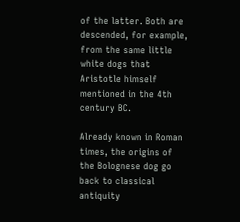of the latter. Both are descended, for example, from the same little white dogs that Aristotle himself mentioned in the 4th century BC.

Already known in Roman times, the origins of the Bolognese dog go back to classical antiquity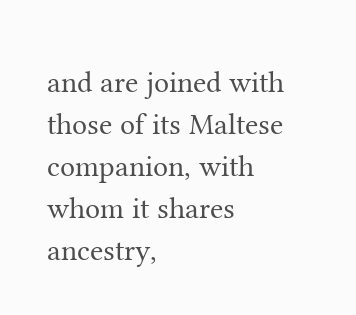and are joined with those of its Maltese companion, with whom it shares ancestry,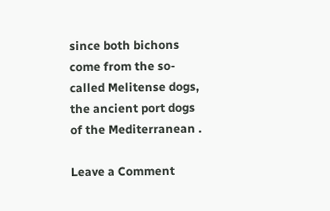since both bichons come from the so-called Melitense dogs, the ancient port dogs of the Mediterranean .

Leave a Comment